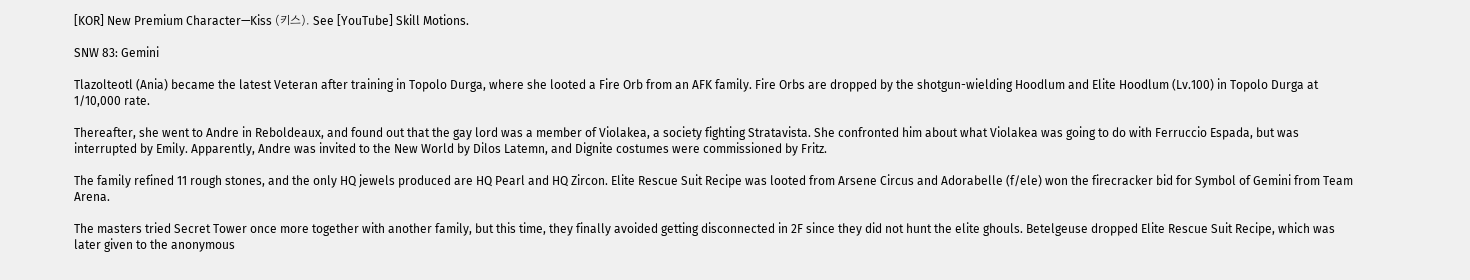[KOR] New Premium Character—Kiss (키스). See [YouTube] Skill Motions.

SNW 83: Gemini

Tlazolteotl (Ania) became the latest Veteran after training in Topolo Durga, where she looted a Fire Orb from an AFK family. Fire Orbs are dropped by the shotgun-wielding Hoodlum and Elite Hoodlum (Lv.100) in Topolo Durga at 1/10,000 rate.

Thereafter, she went to Andre in Reboldeaux, and found out that the gay lord was a member of Violakea, a society fighting Stratavista. She confronted him about what Violakea was going to do with Ferruccio Espada, but was interrupted by Emily. Apparently, Andre was invited to the New World by Dilos Latemn, and Dignite costumes were commissioned by Fritz.

The family refined 11 rough stones, and the only HQ jewels produced are HQ Pearl and HQ Zircon. Elite Rescue Suit Recipe was looted from Arsene Circus and Adorabelle (f/ele) won the firecracker bid for Symbol of Gemini from Team Arena.

The masters tried Secret Tower once more together with another family, but this time, they finally avoided getting disconnected in 2F since they did not hunt the elite ghouls. Betelgeuse dropped Elite Rescue Suit Recipe, which was later given to the anonymous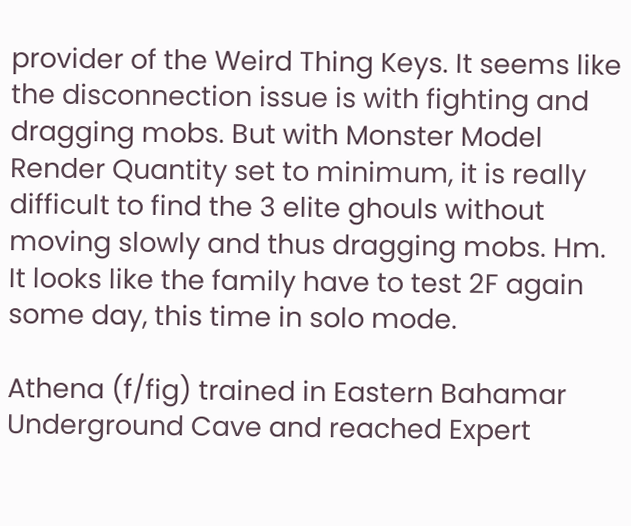provider of the Weird Thing Keys. It seems like the disconnection issue is with fighting and dragging mobs. But with Monster Model Render Quantity set to minimum, it is really difficult to find the 3 elite ghouls without moving slowly and thus dragging mobs. Hm. It looks like the family have to test 2F again some day, this time in solo mode.

Athena (f/fig) trained in Eastern Bahamar Underground Cave and reached Expert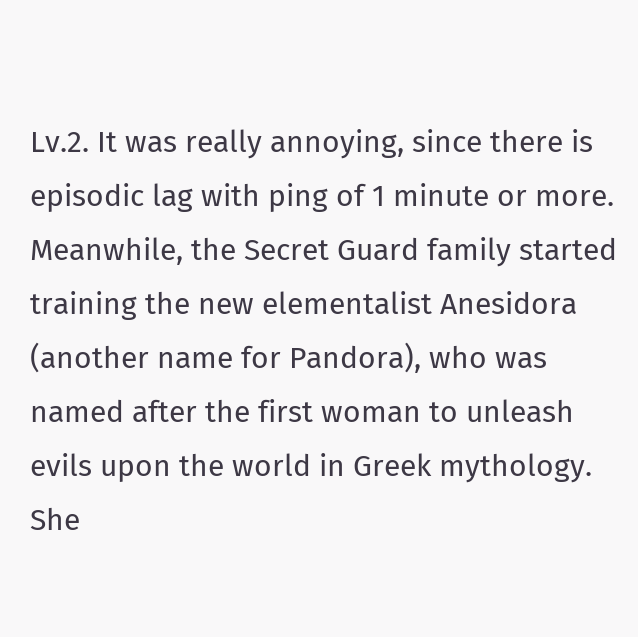Lv.2. It was really annoying, since there is episodic lag with ping of 1 minute or more. Meanwhile, the Secret Guard family started training the new elementalist Anesidora (another name for Pandora), who was named after the first woman to unleash evils upon the world in Greek mythology. She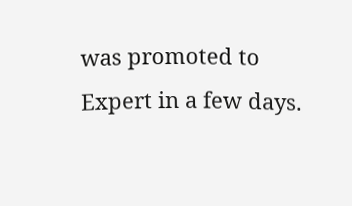was promoted to Expert in a few days.